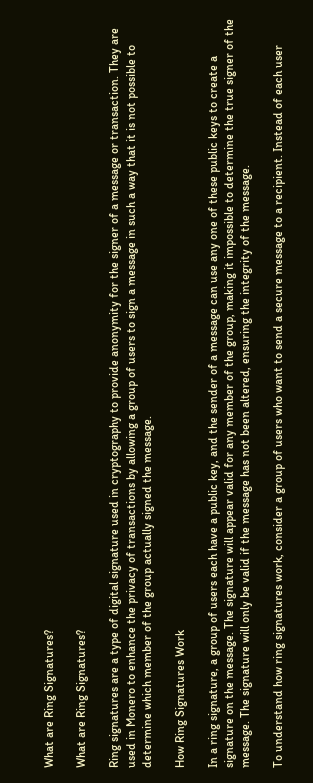What are Ring Signatures?

What are Ring Signatures?

Ring signatures are a type of digital signature used in cryptography to provide anonymity for the signer of a message or transaction. They are used in Monero to enhance the privacy of transactions by allowing a group of users to sign a message in such a way that it is not possible to determine which member of the group actually signed the message.

How Ring Signatures Work

In a ring signature, a group of users each have a public key, and the sender of a message can use any one of these public keys to create a signature on the message. The signature will appear valid for any member of the group, making it impossible to determine the true signer of the message. The signature will only be valid if the message has not been altered, ensuring the integrity of the message.

To understand how ring signatures work, consider a group of users who want to send a secure message to a recipient. Instead of each user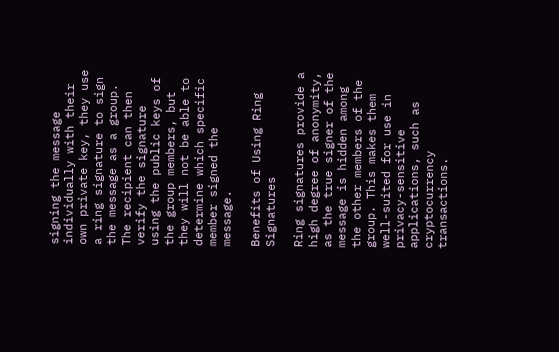signing the message individually with their own private key, they use a ring signature to sign the message as a group. The recipient can then verify the signature using the public keys of the group members, but they will not be able to determine which specific member signed the message.

Benefits of Using Ring Signatures

Ring signatures provide a high degree of anonymity, as the true signer of the message is hidden among the other members of the group. This makes them well-suited for use in privacy-sensitive applications, such as cryptocurrency transactions.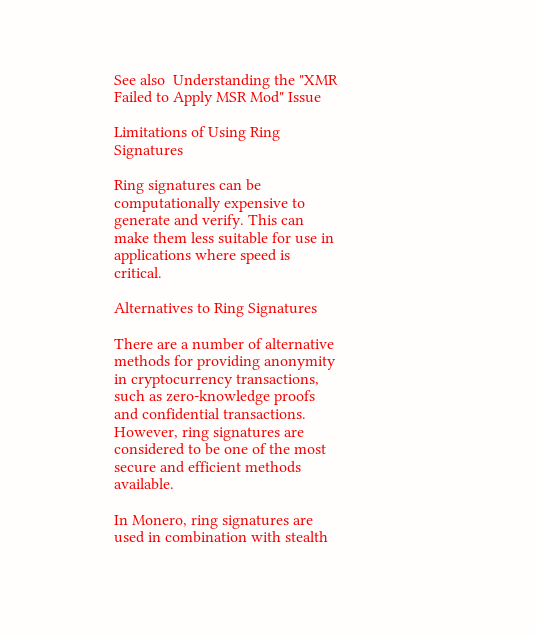See also  Understanding the "XMR Failed to Apply MSR Mod" Issue

Limitations of Using Ring Signatures

Ring signatures can be computationally expensive to generate and verify. This can make them less suitable for use in applications where speed is critical.

Alternatives to Ring Signatures

There are a number of alternative methods for providing anonymity in cryptocurrency transactions, such as zero-knowledge proofs and confidential transactions. However, ring signatures are considered to be one of the most secure and efficient methods available.

In Monero, ring signatures are used in combination with stealth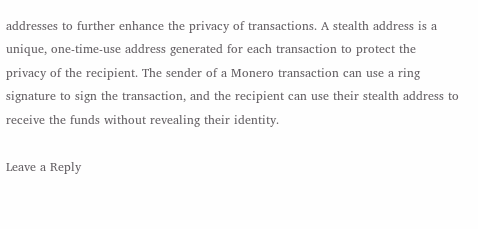addresses to further enhance the privacy of transactions. A stealth address is a unique, one-time-use address generated for each transaction to protect the privacy of the recipient. The sender of a Monero transaction can use a ring signature to sign the transaction, and the recipient can use their stealth address to receive the funds without revealing their identity.

Leave a Reply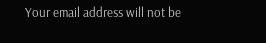Your email address will not be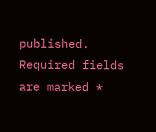published. Required fields are marked *